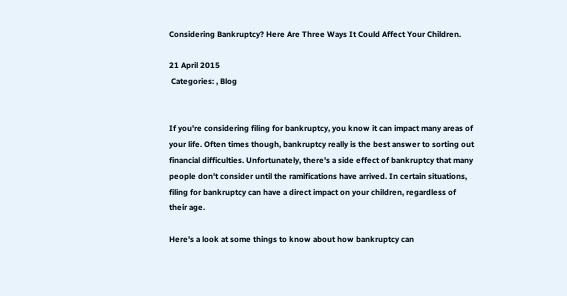Considering Bankruptcy? Here Are Three Ways It Could Affect Your Children.

21 April 2015
 Categories: , Blog


If you're considering filing for bankruptcy, you know it can impact many areas of your life. Often times though, bankruptcy really is the best answer to sorting out financial difficulties. Unfortunately, there's a side effect of bankruptcy that many people don't consider until the ramifications have arrived. In certain situations, filing for bankruptcy can have a direct impact on your children, regardless of their age.

Here's a look at some things to know about how bankruptcy can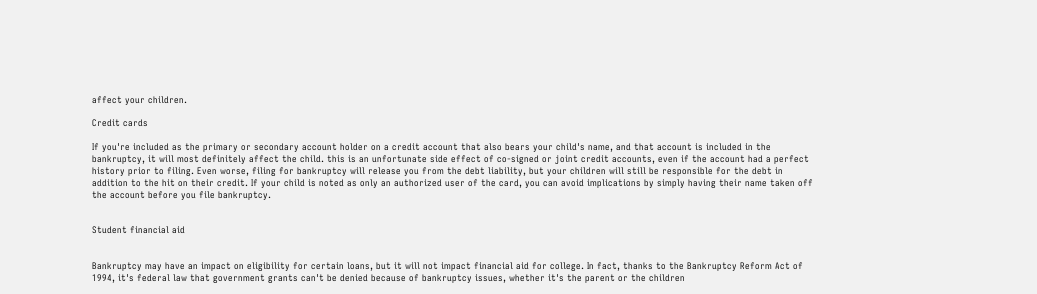affect your children.

Credit cards

If you're included as the primary or secondary account holder on a credit account that also bears your child's name, and that account is included in the bankruptcy, it will most definitely affect the child. this is an unfortunate side effect of co-signed or joint credit accounts, even if the account had a perfect history prior to filing. Even worse, filing for bankruptcy will release you from the debt liability, but your children will still be responsible for the debt in addition to the hit on their credit. If your child is noted as only an authorized user of the card, you can avoid implications by simply having their name taken off the account before you file bankruptcy.


Student financial aid


Bankruptcy may have an impact on eligibility for certain loans, but it will not impact financial aid for college. In fact, thanks to the Bankruptcy Reform Act of 1994, it's federal law that government grants can't be denied because of bankruptcy issues, whether it's the parent or the children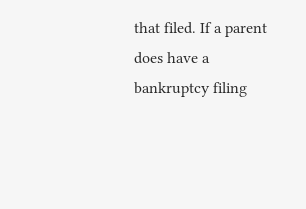that filed. If a parent does have a bankruptcy filing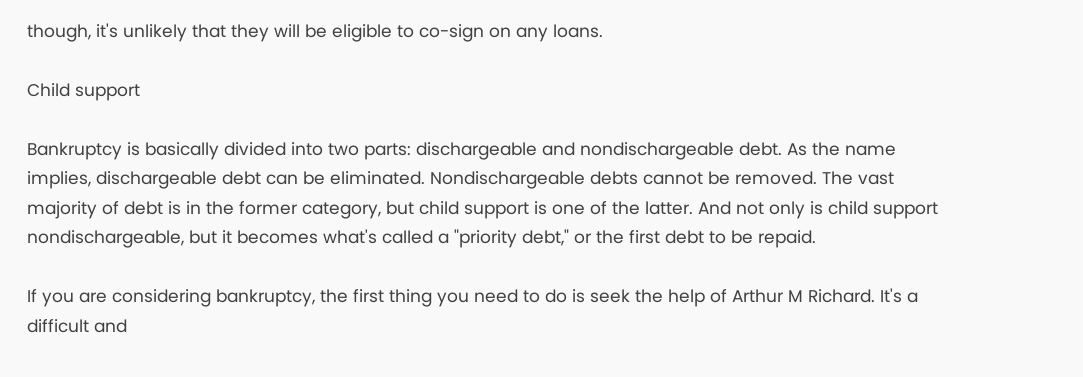though, it's unlikely that they will be eligible to co-sign on any loans.

Child support

Bankruptcy is basically divided into two parts: dischargeable and nondischargeable debt. As the name implies, dischargeable debt can be eliminated. Nondischargeable debts cannot be removed. The vast majority of debt is in the former category, but child support is one of the latter. And not only is child support nondischargeable, but it becomes what's called a "priority debt," or the first debt to be repaid.

If you are considering bankruptcy, the first thing you need to do is seek the help of Arthur M Richard. It's a difficult and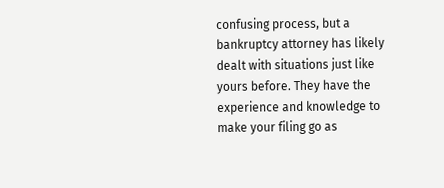confusing process, but a bankruptcy attorney has likely dealt with situations just like yours before. They have the experience and knowledge to make your filing go as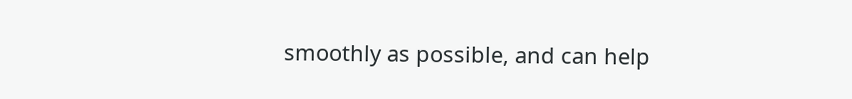smoothly as possible, and can help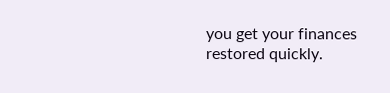you get your finances restored quickly.